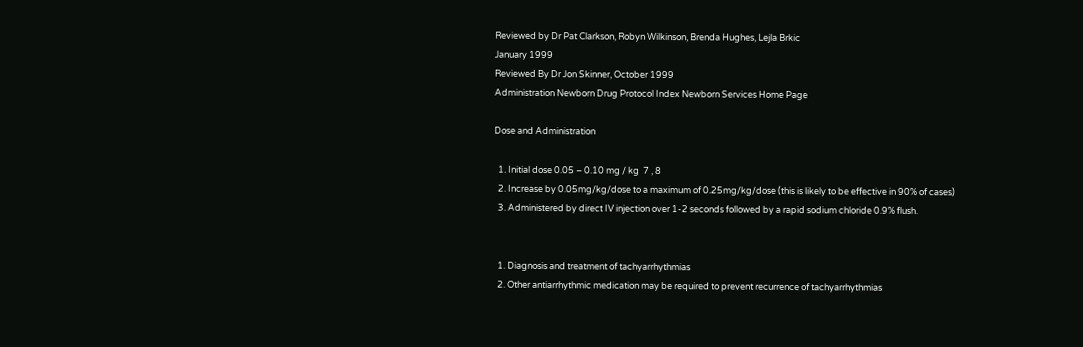Reviewed by Dr Pat Clarkson, Robyn Wilkinson, Brenda Hughes, Lejla Brkic
January 1999
Reviewed By Dr Jon Skinner, October 1999
Administration Newborn Drug Protocol Index Newborn Services Home Page

Dose and Administration

  1. Initial dose 0.05 – 0.10 mg / kg  7 , 8
  2. Increase by 0.05mg/kg/dose to a maximum of 0.25mg/kg/dose (this is likely to be effective in 90% of cases)
  3. Administered by direct IV injection over 1-2 seconds followed by a rapid sodium chloride 0.9% flush.


  1. Diagnosis and treatment of tachyarrhythmias
  2. Other antiarrhythmic medication may be required to prevent recurrence of tachyarrhythmias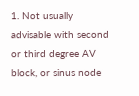1. Not usually advisable with second or third degree AV block, or sinus node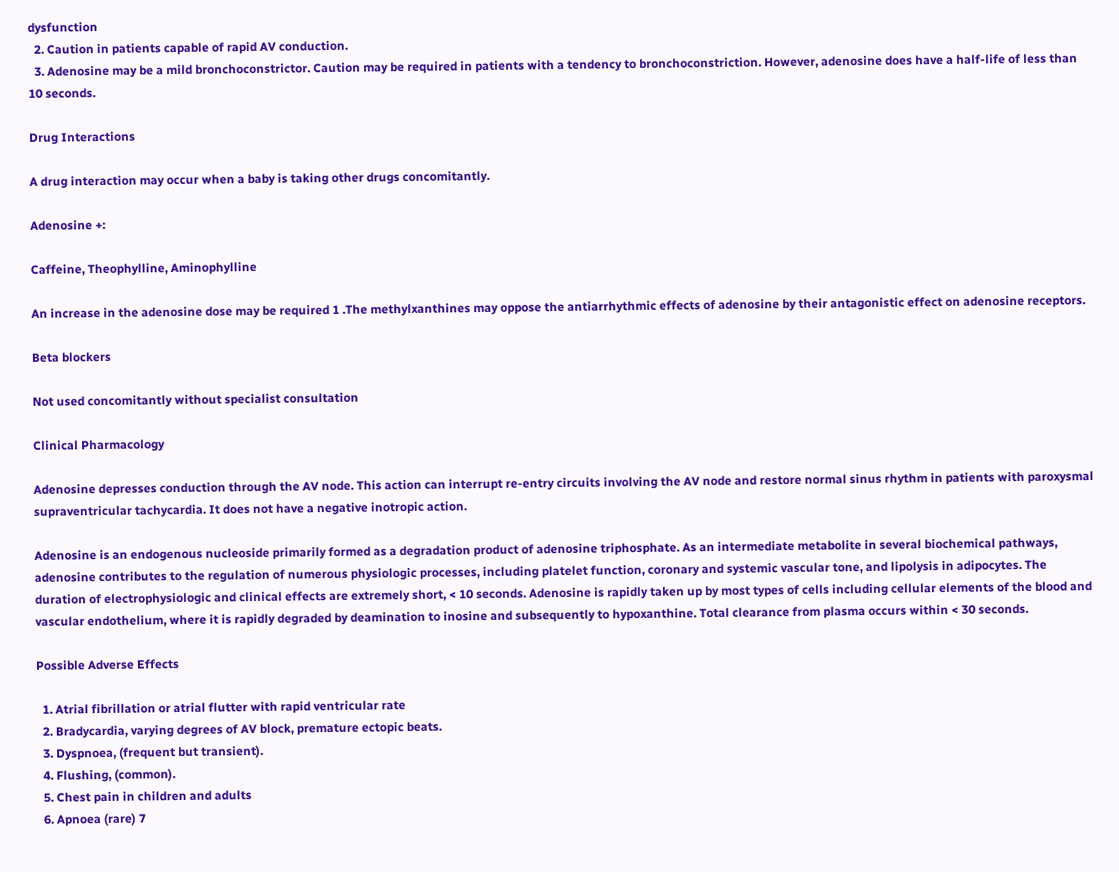dysfunction
  2. Caution in patients capable of rapid AV conduction.
  3. Adenosine may be a mild bronchoconstrictor. Caution may be required in patients with a tendency to bronchoconstriction. However, adenosine does have a half-life of less than 10 seconds.

Drug Interactions

A drug interaction may occur when a baby is taking other drugs concomitantly.

Adenosine +:

Caffeine, Theophylline, Aminophylline

An increase in the adenosine dose may be required 1 .The methylxanthines may oppose the antiarrhythmic effects of adenosine by their antagonistic effect on adenosine receptors.

Beta blockers

Not used concomitantly without specialist consultation

Clinical Pharmacology

Adenosine depresses conduction through the AV node. This action can interrupt re-entry circuits involving the AV node and restore normal sinus rhythm in patients with paroxysmal supraventricular tachycardia. It does not have a negative inotropic action.

Adenosine is an endogenous nucleoside primarily formed as a degradation product of adenosine triphosphate. As an intermediate metabolite in several biochemical pathways, adenosine contributes to the regulation of numerous physiologic processes, including platelet function, coronary and systemic vascular tone, and lipolysis in adipocytes. The duration of electrophysiologic and clinical effects are extremely short, < 10 seconds. Adenosine is rapidly taken up by most types of cells including cellular elements of the blood and vascular endothelium, where it is rapidly degraded by deamination to inosine and subsequently to hypoxanthine. Total clearance from plasma occurs within < 30 seconds.

Possible Adverse Effects

  1. Atrial fibrillation or atrial flutter with rapid ventricular rate
  2. Bradycardia, varying degrees of AV block, premature ectopic beats.
  3. Dyspnoea, (frequent but transient).
  4. Flushing, (common).
  5. Chest pain in children and adults
  6. Apnoea (rare) 7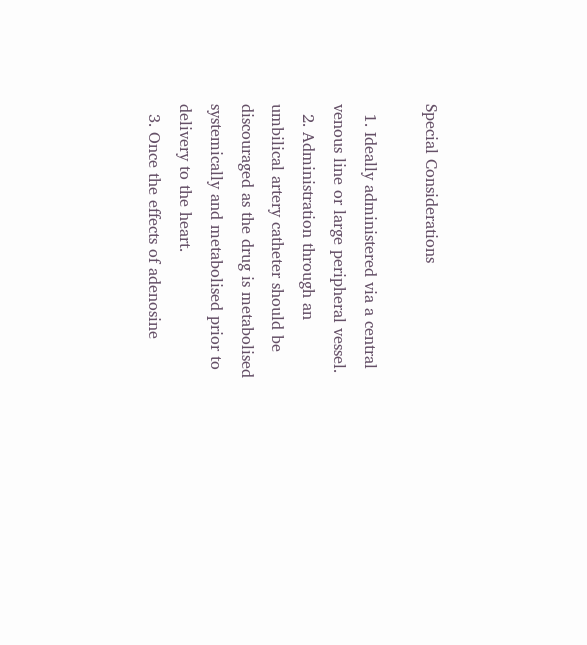Special Considerations

  1. Ideally administered via a central venous line or large peripheral vessel.
  2. Administration through an umbilical artery catheter should be discouraged as the drug is metabolised systemically and metabolised prior to delivery to the heart.
  3. Once the effects of adenosine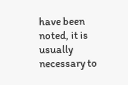have been noted, it is usually necessary to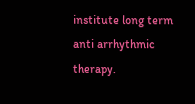institute long term anti arrhythmic therapy.